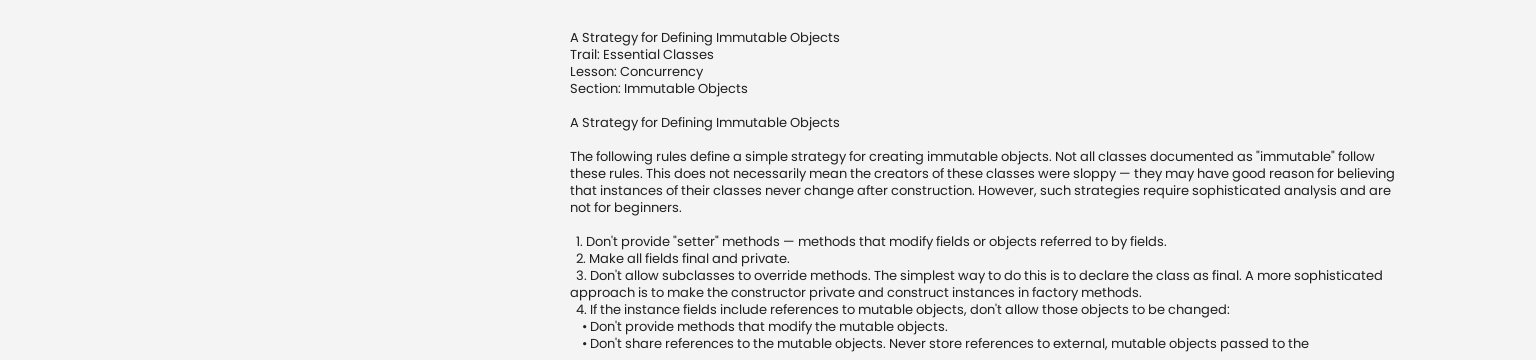A Strategy for Defining Immutable Objects
Trail: Essential Classes
Lesson: Concurrency
Section: Immutable Objects

A Strategy for Defining Immutable Objects

The following rules define a simple strategy for creating immutable objects. Not all classes documented as "immutable" follow these rules. This does not necessarily mean the creators of these classes were sloppy — they may have good reason for believing that instances of their classes never change after construction. However, such strategies require sophisticated analysis and are not for beginners.

  1. Don't provide "setter" methods — methods that modify fields or objects referred to by fields.
  2. Make all fields final and private.
  3. Don't allow subclasses to override methods. The simplest way to do this is to declare the class as final. A more sophisticated approach is to make the constructor private and construct instances in factory methods.
  4. If the instance fields include references to mutable objects, don't allow those objects to be changed:
    • Don't provide methods that modify the mutable objects.
    • Don't share references to the mutable objects. Never store references to external, mutable objects passed to the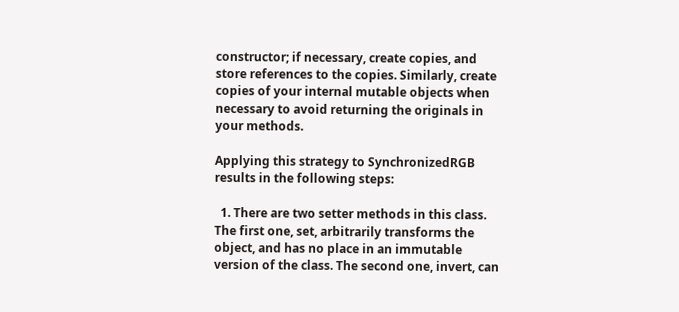constructor; if necessary, create copies, and store references to the copies. Similarly, create copies of your internal mutable objects when necessary to avoid returning the originals in your methods.

Applying this strategy to SynchronizedRGB results in the following steps:

  1. There are two setter methods in this class. The first one, set, arbitrarily transforms the object, and has no place in an immutable version of the class. The second one, invert, can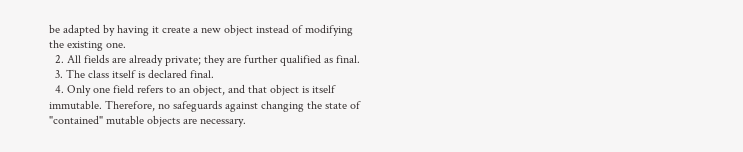be adapted by having it create a new object instead of modifying the existing one.
  2. All fields are already private; they are further qualified as final.
  3. The class itself is declared final.
  4. Only one field refers to an object, and that object is itself immutable. Therefore, no safeguards against changing the state of "contained" mutable objects are necessary.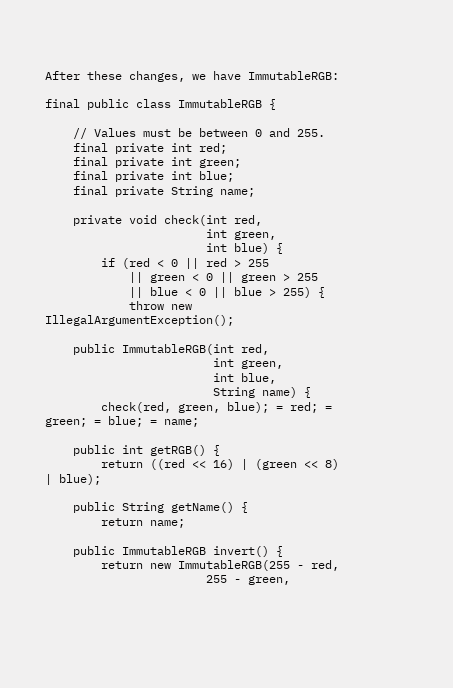After these changes, we have ImmutableRGB:

final public class ImmutableRGB {

    // Values must be between 0 and 255.
    final private int red;
    final private int green;
    final private int blue;
    final private String name;

    private void check(int red,
                       int green,
                       int blue) {
        if (red < 0 || red > 255
            || green < 0 || green > 255
            || blue < 0 || blue > 255) {
            throw new IllegalArgumentException();

    public ImmutableRGB(int red,
                        int green,
                        int blue,
                        String name) {
        check(red, green, blue); = red; = green; = blue; = name;

    public int getRGB() {
        return ((red << 16) | (green << 8) | blue);

    public String getName() {
        return name;

    public ImmutableRGB invert() {
        return new ImmutableRGB(255 - red,
                       255 - green,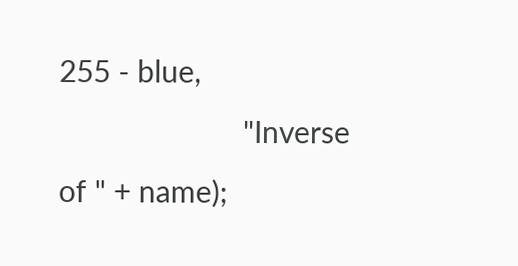255 - blue,
                       "Inverse of " + name);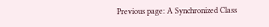Previous page: A Synchronized Class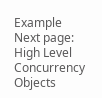Example
Next page: High Level Concurrency Objects